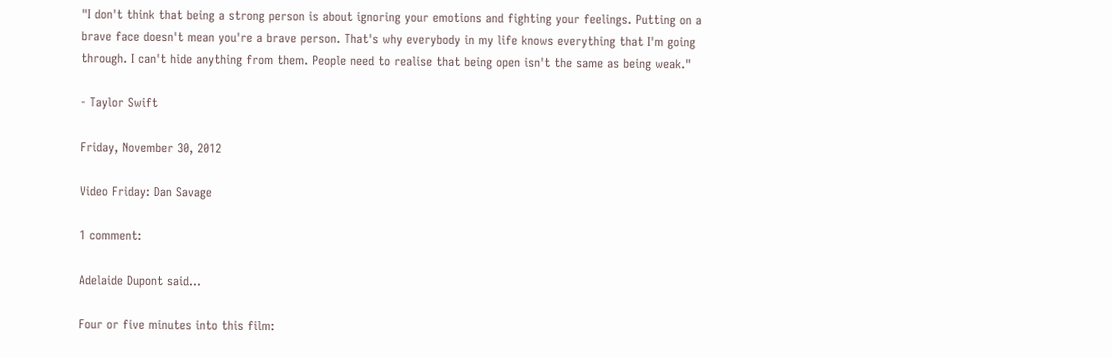"I don't think that being a strong person is about ignoring your emotions and fighting your feelings. Putting on a brave face doesn't mean you're a brave person. That's why everybody in my life knows everything that I'm going through. I can't hide anything from them. People need to realise that being open isn't the same as being weak."

- Taylor Swift

Friday, November 30, 2012

Video Friday: Dan Savage

1 comment:

Adelaide Dupont said...

Four or five minutes into this film: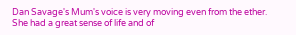Dan Savage's Mum's voice is very moving even from the ether. She had a great sense of life and of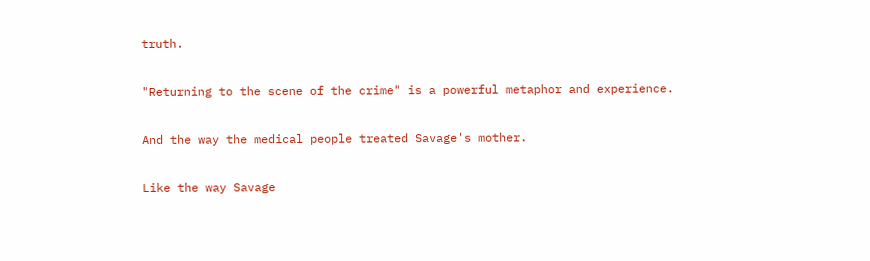truth.

"Returning to the scene of the crime" is a powerful metaphor and experience.

And the way the medical people treated Savage's mother.

Like the way Savage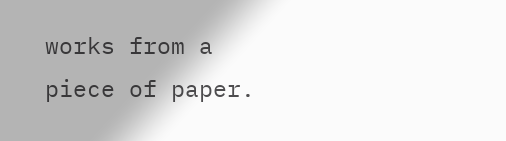works from a piece of paper.